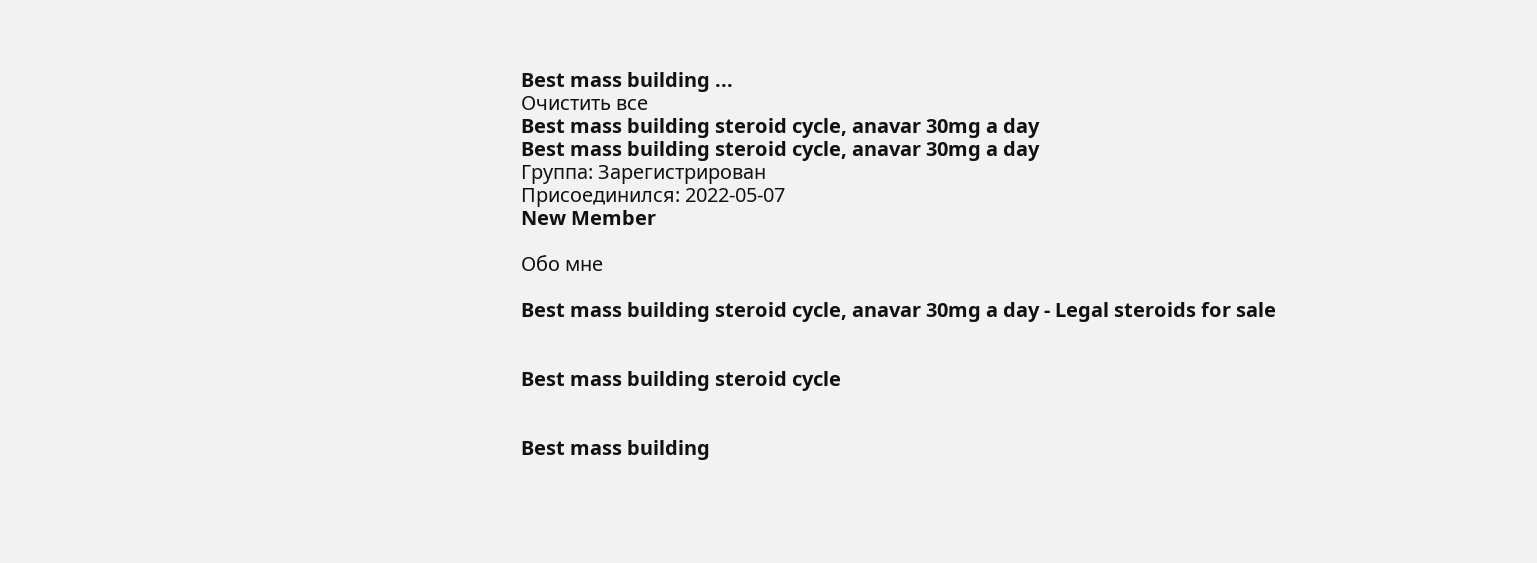Best mass building ...
Очистить все
Best mass building steroid cycle, anavar 30mg a day
Best mass building steroid cycle, anavar 30mg a day
Группа: Зарегистрирован
Присоединился: 2022-05-07
New Member

Обо мне

Best mass building steroid cycle, anavar 30mg a day - Legal steroids for sale


Best mass building steroid cycle


Best mass building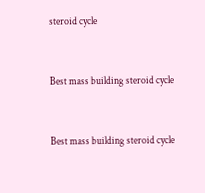steroid cycle


Best mass building steroid cycle


Best mass building steroid cycle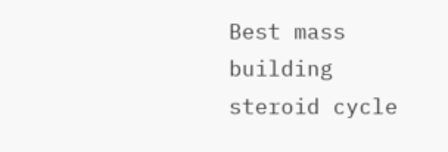Best mass building steroid cycle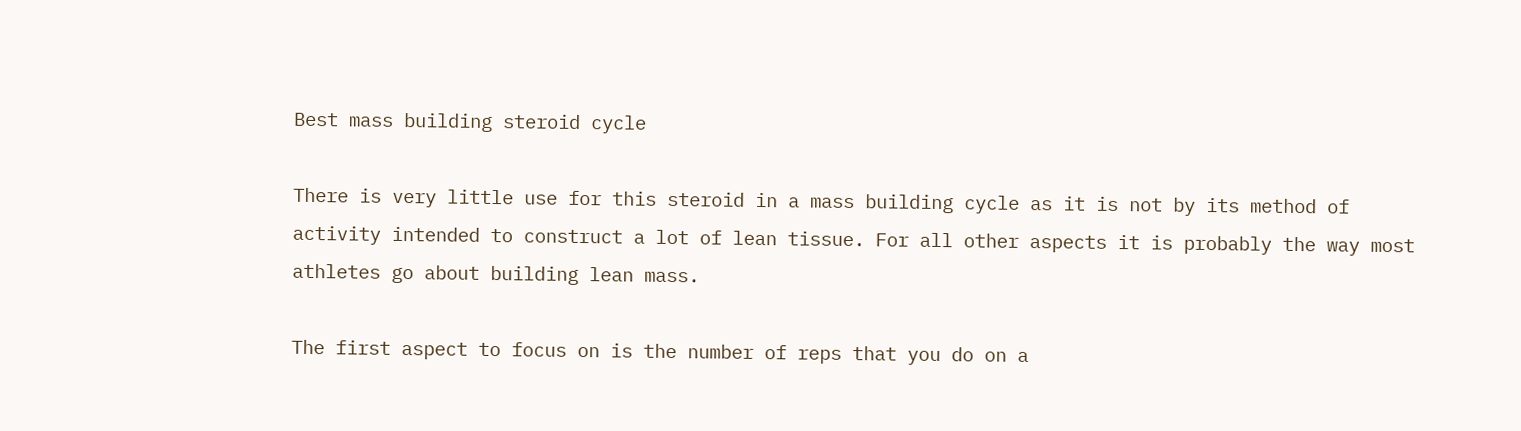Best mass building steroid cycle

There is very little use for this steroid in a mass building cycle as it is not by its method of activity intended to construct a lot of lean tissue. For all other aspects it is probably the way most athletes go about building lean mass.

The first aspect to focus on is the number of reps that you do on a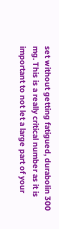set without getting fatigued, durabolin 300 mg. This is a really critical number as it is important to not let a large part of your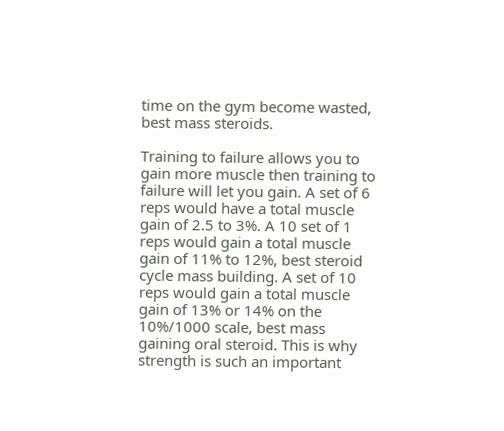time on the gym become wasted, best mass steroids.

Training to failure allows you to gain more muscle then training to failure will let you gain. A set of 6 reps would have a total muscle gain of 2.5 to 3%. A 10 set of 1 reps would gain a total muscle gain of 11% to 12%, best steroid cycle mass building. A set of 10 reps would gain a total muscle gain of 13% or 14% on the 10%/1000 scale, best mass gaining oral steroid. This is why strength is such an important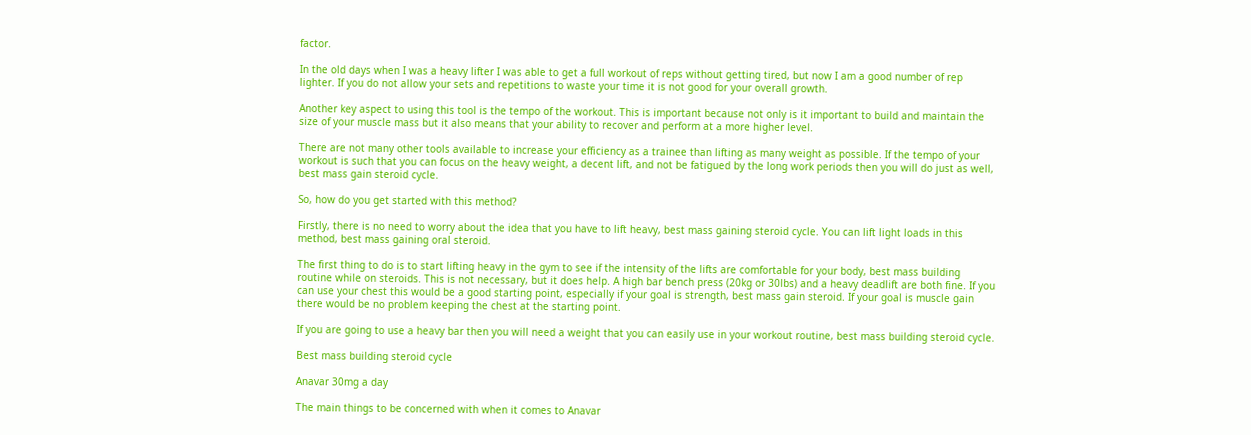factor.

In the old days when I was a heavy lifter I was able to get a full workout of reps without getting tired, but now I am a good number of rep lighter. If you do not allow your sets and repetitions to waste your time it is not good for your overall growth.

Another key aspect to using this tool is the tempo of the workout. This is important because not only is it important to build and maintain the size of your muscle mass but it also means that your ability to recover and perform at a more higher level.

There are not many other tools available to increase your efficiency as a trainee than lifting as many weight as possible. If the tempo of your workout is such that you can focus on the heavy weight, a decent lift, and not be fatigued by the long work periods then you will do just as well, best mass gain steroid cycle.

So, how do you get started with this method?

Firstly, there is no need to worry about the idea that you have to lift heavy, best mass gaining steroid cycle. You can lift light loads in this method, best mass gaining oral steroid.

The first thing to do is to start lifting heavy in the gym to see if the intensity of the lifts are comfortable for your body, best mass building routine while on steroids. This is not necessary, but it does help. A high bar bench press (20kg or 30lbs) and a heavy deadlift are both fine. If you can use your chest this would be a good starting point, especially if your goal is strength, best mass gain steroid. If your goal is muscle gain there would be no problem keeping the chest at the starting point.

If you are going to use a heavy bar then you will need a weight that you can easily use in your workout routine, best mass building steroid cycle.

Best mass building steroid cycle

Anavar 30mg a day

The main things to be concerned with when it comes to Anavar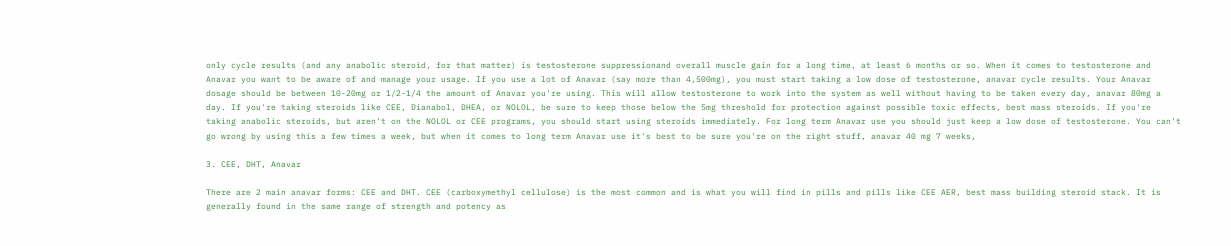only cycle results (and any anabolic steroid, for that matter) is testosterone suppressionand overall muscle gain for a long time, at least 6 months or so. When it comes to testosterone and Anavar you want to be aware of and manage your usage. If you use a lot of Anavar (say more than 4,500mg), you must start taking a low dose of testosterone, anavar cycle results. Your Anavar dosage should be between 10-20mg or 1/2-1/4 the amount of Anavar you're using. This will allow testosterone to work into the system as well without having to be taken every day, anavar 80mg a day. If you're taking steroids like CEE, Dianabol, DHEA, or NOLOL, be sure to keep those below the 5mg threshold for protection against possible toxic effects, best mass steroids. If you're taking anabolic steroids, but aren't on the NOLOL or CEE programs, you should start using steroids immediately. For long term Anavar use you should just keep a low dose of testosterone. You can't go wrong by using this a few times a week, but when it comes to long term Anavar use it's best to be sure you're on the right stuff, anavar 40 mg 7 weeks,

3. CEE, DHT, Anavar

There are 2 main anavar forms: CEE and DHT. CEE (carboxymethyl cellulose) is the most common and is what you will find in pills and pills like CEE AER, best mass building steroid stack. It is generally found in the same range of strength and potency as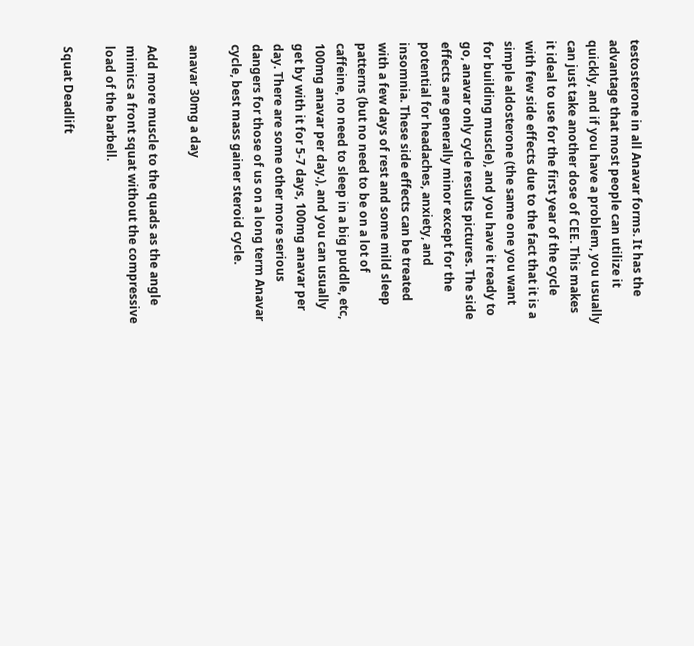testosterone in all Anavar forms. It has the advantage that most people can utilize it quickly, and if you have a problem, you usually can just take another dose of CEE. This makes it ideal to use for the first year of the cycle with few side effects due to the fact that it is a simple aldosterone (the same one you want for building muscle), and you have it ready to go, anavar only cycle results pictures. The side effects are generally minor except for the potential for headaches, anxiety, and insomnia. These side effects can be treated with a few days of rest and some mild sleep patterns (but no need to be on a lot of caffeine, no need to sleep in a big puddle, etc, 100mg anavar per day.), and you can usually get by with it for 5-7 days, 100mg anavar per day. There are some other more serious dangers for those of us on a long term Anavar cycle, best mass gainer steroid cycle.

anavar 30mg a day

Add more muscle to the quads as the angle mimics a front squat without the compressive load of the barbell.

Squat Deadlift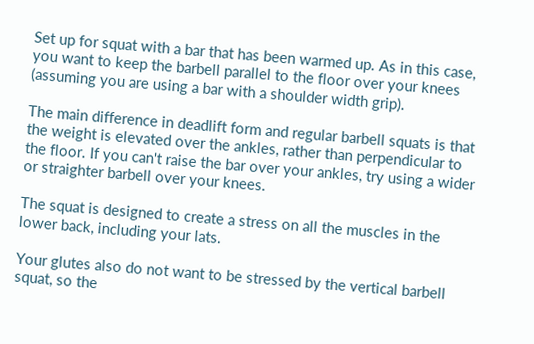Set up for squat with a bar that has been warmed up. As in this case, you want to keep the barbell parallel to the floor over your knees (assuming you are using a bar with a shoulder width grip).

The main difference in deadlift form and regular barbell squats is that the weight is elevated over the ankles, rather than perpendicular to the floor. If you can't raise the bar over your ankles, try using a wider or straighter barbell over your knees.

The squat is designed to create a stress on all the muscles in the lower back, including your lats.

Your glutes also do not want to be stressed by the vertical barbell squat, so the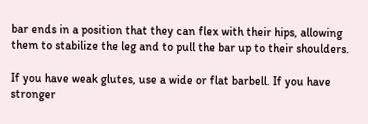bar ends in a position that they can flex with their hips, allowing them to stabilize the leg and to pull the bar up to their shoulders.

If you have weak glutes, use a wide or flat barbell. If you have stronger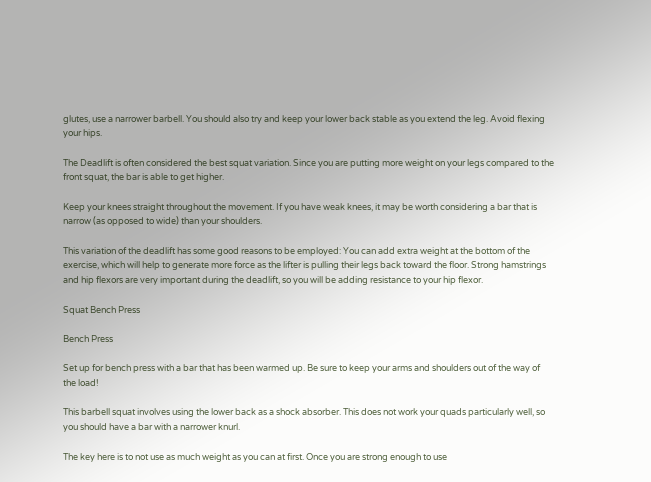glutes, use a narrower barbell. You should also try and keep your lower back stable as you extend the leg. Avoid flexing your hips.

The Deadlift is often considered the best squat variation. Since you are putting more weight on your legs compared to the front squat, the bar is able to get higher.

Keep your knees straight throughout the movement. If you have weak knees, it may be worth considering a bar that is narrow (as opposed to wide) than your shoulders.

This variation of the deadlift has some good reasons to be employed: You can add extra weight at the bottom of the exercise, which will help to generate more force as the lifter is pulling their legs back toward the floor. Strong hamstrings and hip flexors are very important during the deadlift, so you will be adding resistance to your hip flexor.

Squat Bench Press

Bench Press

Set up for bench press with a bar that has been warmed up. Be sure to keep your arms and shoulders out of the way of the load!

This barbell squat involves using the lower back as a shock absorber. This does not work your quads particularly well, so you should have a bar with a narrower knurl.

The key here is to not use as much weight as you can at first. Once you are strong enough to use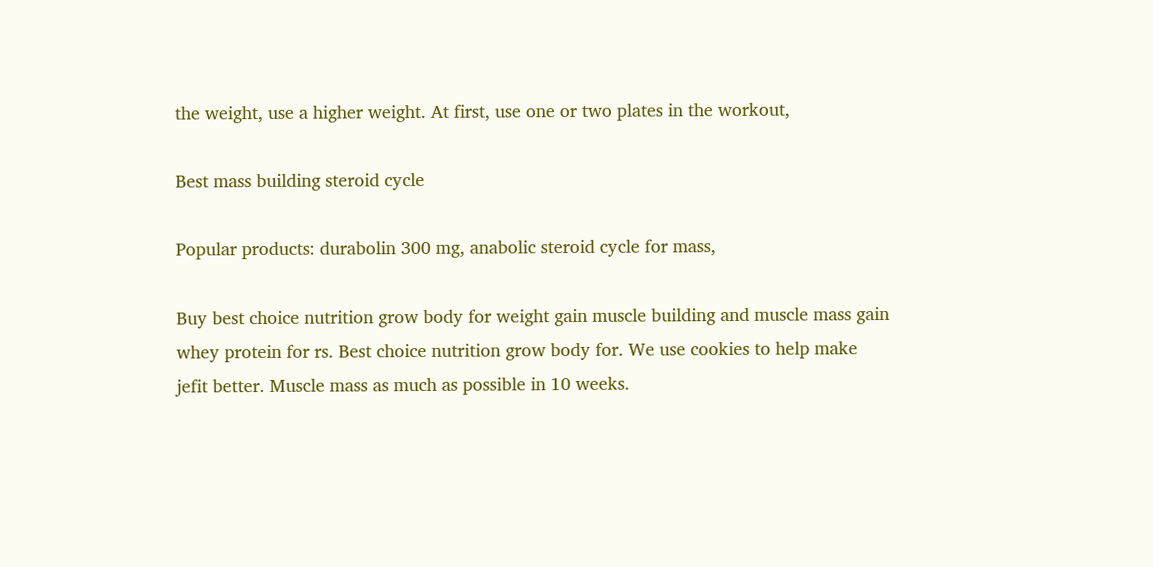the weight, use a higher weight. At first, use one or two plates in the workout,

Best mass building steroid cycle

Popular products: durabolin 300 mg, anabolic steroid cycle for mass,

Buy best choice nutrition grow body for weight gain muscle building and muscle mass gain whey protein for rs. Best choice nutrition grow body for. We use cookies to help make jefit better. Muscle mass as much as possible in 10 weeks.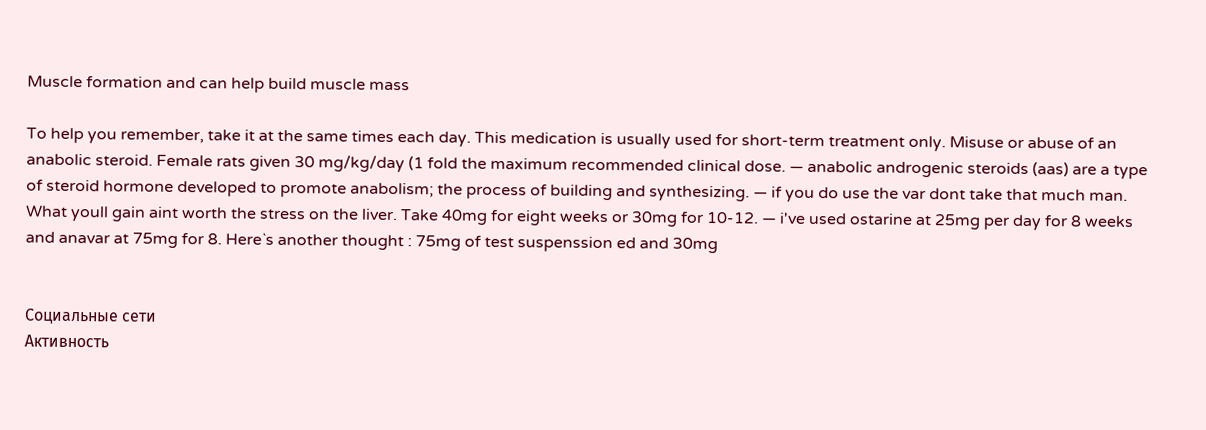Muscle formation and can help build muscle mass

To help you remember, take it at the same times each day. This medication is usually used for short-term treatment only. Misuse or abuse of an anabolic steroid. Female rats given 30 mg/kg/day (1 fold the maximum recommended clinical dose. — anabolic androgenic steroids (aas) are a type of steroid hormone developed to promote anabolism; the process of building and synthesizing. — if you do use the var dont take that much man. What youll gain aint worth the stress on the liver. Take 40mg for eight weeks or 30mg for 10-12. — i've used ostarine at 25mg per day for 8 weeks and anavar at 75mg for 8. Here`s another thought : 75mg of test suspenssion ed and 30mg


Социальные сети
Активность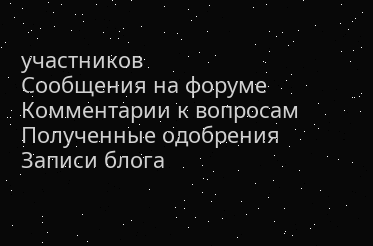участников
Сообщения на форуме
Комментарии к вопросам
Полученные одобрения
Записи блога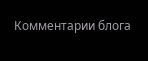Комментарии блога